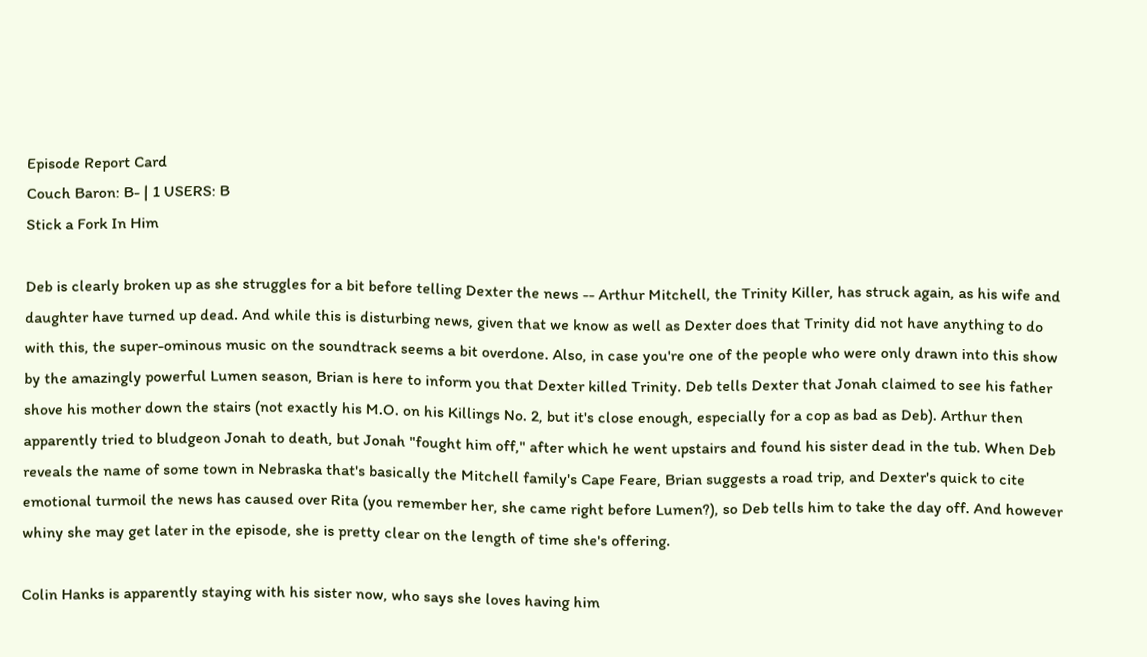Episode Report Card
Couch Baron: B- | 1 USERS: B
Stick a Fork In Him

Deb is clearly broken up as she struggles for a bit before telling Dexter the news -- Arthur Mitchell, the Trinity Killer, has struck again, as his wife and daughter have turned up dead. And while this is disturbing news, given that we know as well as Dexter does that Trinity did not have anything to do with this, the super-ominous music on the soundtrack seems a bit overdone. Also, in case you're one of the people who were only drawn into this show by the amazingly powerful Lumen season, Brian is here to inform you that Dexter killed Trinity. Deb tells Dexter that Jonah claimed to see his father shove his mother down the stairs (not exactly his M.O. on his Killings No. 2, but it's close enough, especially for a cop as bad as Deb). Arthur then apparently tried to bludgeon Jonah to death, but Jonah "fought him off," after which he went upstairs and found his sister dead in the tub. When Deb reveals the name of some town in Nebraska that's basically the Mitchell family's Cape Feare, Brian suggests a road trip, and Dexter's quick to cite emotional turmoil the news has caused over Rita (you remember her, she came right before Lumen?), so Deb tells him to take the day off. And however whiny she may get later in the episode, she is pretty clear on the length of time she's offering.

Colin Hanks is apparently staying with his sister now, who says she loves having him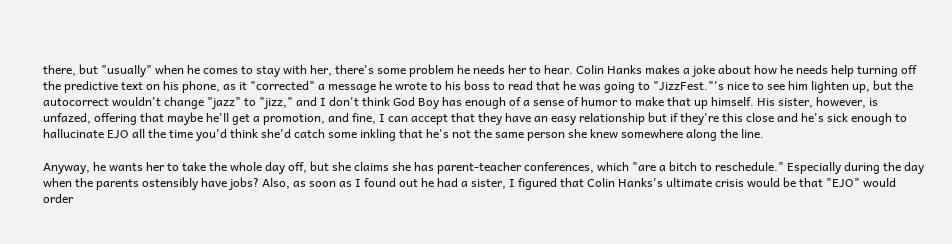there, but "usually" when he comes to stay with her, there's some problem he needs her to hear. Colin Hanks makes a joke about how he needs help turning off the predictive text on his phone, as it "corrected" a message he wrote to his boss to read that he was going to "JizzFest."'s nice to see him lighten up, but the autocorrect wouldn't change "jazz" to "jizz," and I don't think God Boy has enough of a sense of humor to make that up himself. His sister, however, is unfazed, offering that maybe he'll get a promotion, and fine, I can accept that they have an easy relationship but if they're this close and he's sick enough to hallucinate EJO all the time you'd think she'd catch some inkling that he's not the same person she knew somewhere along the line.

Anyway, he wants her to take the whole day off, but she claims she has parent-teacher conferences, which "are a bitch to reschedule." Especially during the day when the parents ostensibly have jobs? Also, as soon as I found out he had a sister, I figured that Colin Hanks's ultimate crisis would be that "EJO" would order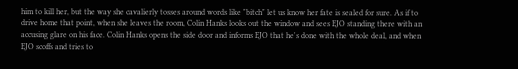him to kill her, but the way she cavalierly tosses around words like "bitch" let us know her fate is sealed for sure. As if to drive home that point, when she leaves the room, Colin Hanks looks out the window and sees EJO standing there with an accusing glare on his face. Colin Hanks opens the side door and informs EJO that he's done with the whole deal, and when EJO scoffs and tries to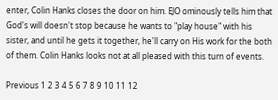enter, Colin Hanks closes the door on him. EJO ominously tells him that God's will doesn't stop because he wants to "play house" with his sister, and until he gets it together, he'll carry on His work for the both of them. Colin Hanks looks not at all pleased with this turn of events.

Previous 1 2 3 4 5 6 7 8 9 10 11 12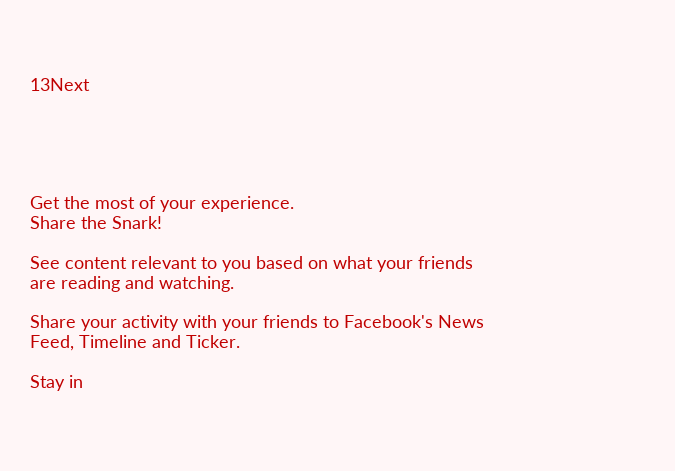13Next





Get the most of your experience.
Share the Snark!

See content relevant to you based on what your friends are reading and watching.

Share your activity with your friends to Facebook's News Feed, Timeline and Ticker.

Stay in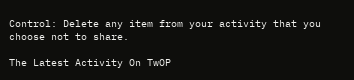Control: Delete any item from your activity that you choose not to share.

The Latest Activity On TwOP